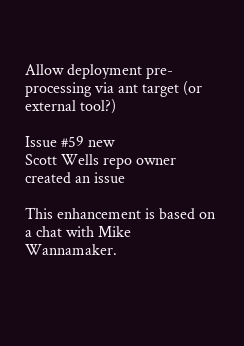Allow deployment pre-processing via ant target (or external tool?)

Issue #59 new
Scott Wells repo owner created an issue

This enhancement is based on a chat with Mike Wannamaker.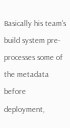Basically his team's build system pre-processes some of the metadata before deployment,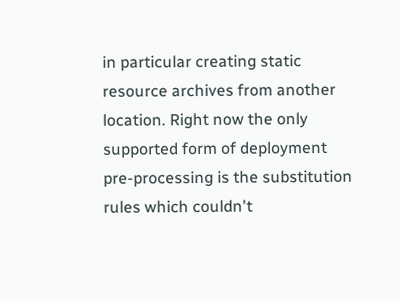in particular creating static resource archives from another location. Right now the only supported form of deployment pre-processing is the substitution rules which couldn't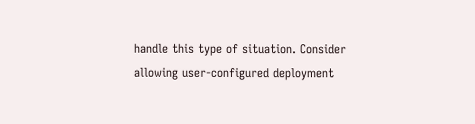handle this type of situation. Consider allowing user-configured deployment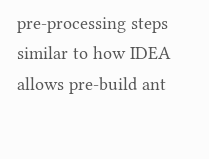pre-processing steps similar to how IDEA allows pre-build ant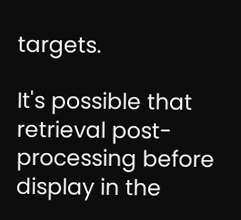targets.

It's possible that retrieval post-processing before display in the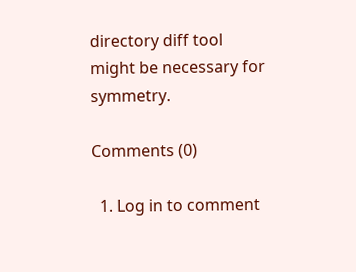directory diff tool might be necessary for symmetry.

Comments (0)

  1. Log in to comment